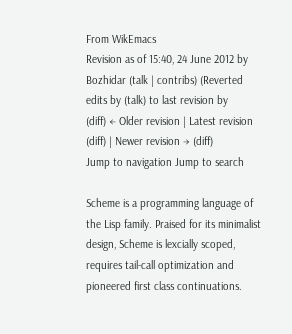From WikEmacs
Revision as of 15:40, 24 June 2012 by Bozhidar (talk | contribs) (Reverted edits by (talk) to last revision by
(diff) ← Older revision | Latest revision (diff) | Newer revision → (diff)
Jump to navigation Jump to search

Scheme is a programming language of the Lisp family. Praised for its minimalist design, Scheme is lexcially scoped, requires tail-call optimization and pioneered first class continuations.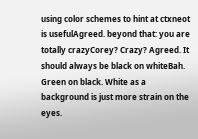using color schemes to hint at ctxneot is usefulAgreed. beyond that: you are totally crazyCorey? Crazy? Agreed. It should always be black on whiteBah. Green on black. White as a background is just more strain on the eyes.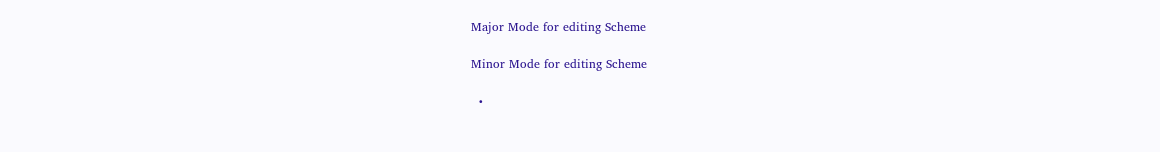Major Mode for editing Scheme

Minor Mode for editing Scheme

  •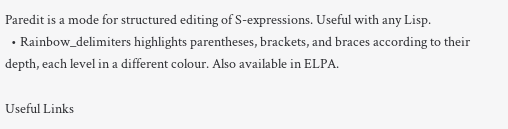Paredit is a mode for structured editing of S-expressions. Useful with any Lisp.
  • Rainbow_delimiters highlights parentheses, brackets, and braces according to their depth, each level in a different colour. Also available in ELPA.

Useful Links